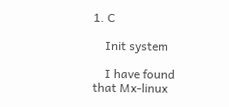1. C

    Init system

    I have found that Mx-linux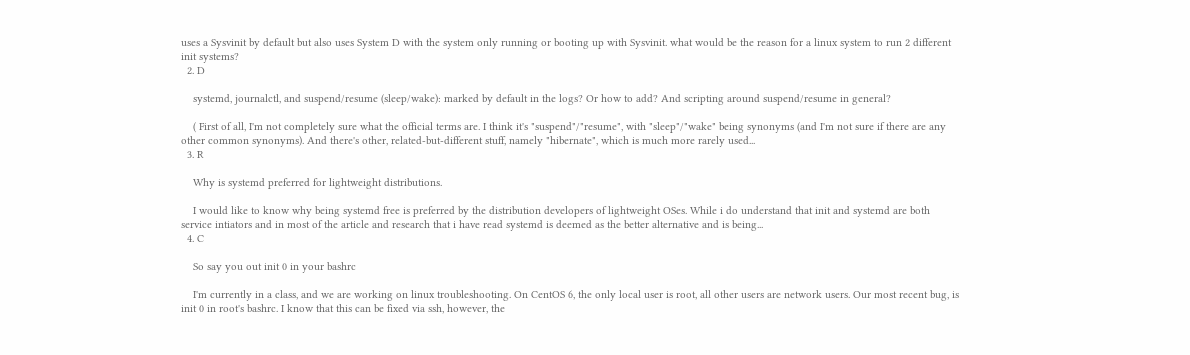uses a Sysvinit by default but also uses System D with the system only running or booting up with Sysvinit. what would be the reason for a linux system to run 2 different init systems?
  2. D

    systemd, journalctl, and suspend/resume (sleep/wake): marked by default in the logs? Or how to add? And scripting around suspend/resume in general?

    ( First of all, I'm not completely sure what the official terms are. I think it's "suspend"/"resume", with "sleep"/"wake" being synonyms (and I'm not sure if there are any other common synonyms). And there's other, related-but-different stuff, namely "hibernate", which is much more rarely used...
  3. R

    Why is systemd preferred for lightweight distributions.

    I would like to know why being systemd free is preferred by the distribution developers of lightweight OSes. While i do understand that init and systemd are both service intiators and in most of the article and research that i have read systemd is deemed as the better alternative and is being...
  4. C

    So say you out init 0 in your bashrc

    I'm currently in a class, and we are working on linux troubleshooting. On CentOS 6, the only local user is root, all other users are network users. Our most recent bug, is init 0 in root's bashrc. I know that this can be fixed via ssh, however, the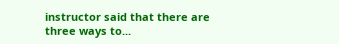instructor said that there are three ways to...